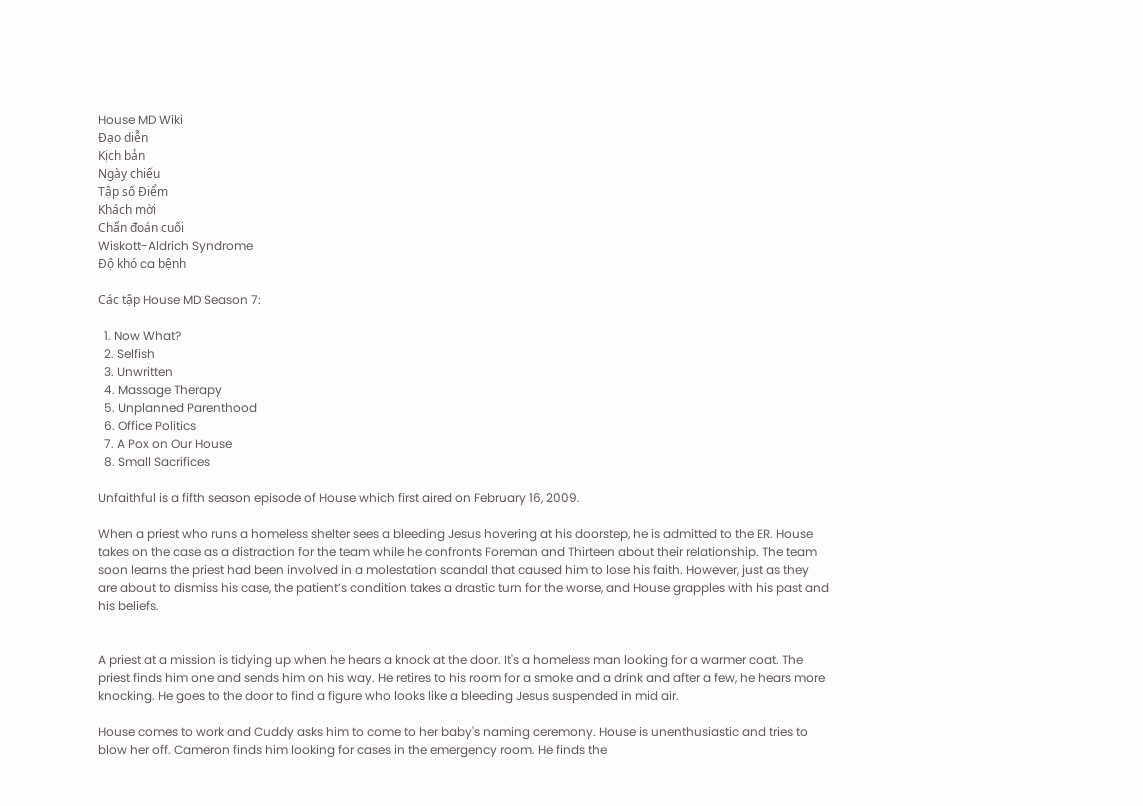House MD Wiki
Đạo diễn
Kịch bản
Ngày chiếu
Tập số Điểm
Khách mời
Chẩn đoán cuối
Wiskott-Aldrich Syndrome
Độ khó ca bệnh

Các tập House MD Season 7:

  1. Now What?
  2. Selfish
  3. Unwritten
  4. Massage Therapy
  5. Unplanned Parenthood
  6. Office Politics
  7. A Pox on Our House
  8. Small Sacrifices

Unfaithful is a fifth season episode of House which first aired on February 16, 2009.

When a priest who runs a homeless shelter sees a bleeding Jesus hovering at his doorstep, he is admitted to the ER. House takes on the case as a distraction for the team while he confronts Foreman and Thirteen about their relationship. The team soon learns the priest had been involved in a molestation scandal that caused him to lose his faith. However, just as they are about to dismiss his case, the patient’s condition takes a drastic turn for the worse, and House grapples with his past and his beliefs.


A priest at a mission is tidying up when he hears a knock at the door. It's a homeless man looking for a warmer coat. The priest finds him one and sends him on his way. He retires to his room for a smoke and a drink and after a few, he hears more knocking. He goes to the door to find a figure who looks like a bleeding Jesus suspended in mid air.

House comes to work and Cuddy asks him to come to her baby's naming ceremony. House is unenthusiastic and tries to blow her off. Cameron finds him looking for cases in the emergency room. He finds the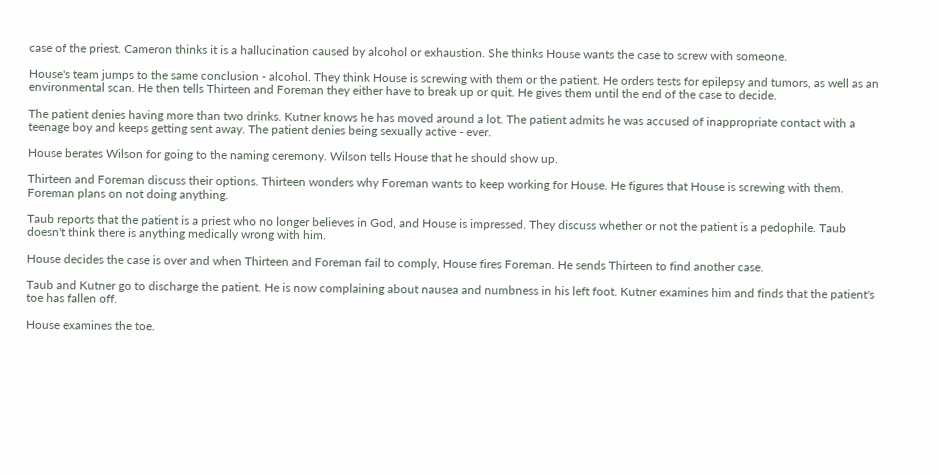case of the priest. Cameron thinks it is a hallucination caused by alcohol or exhaustion. She thinks House wants the case to screw with someone.

House's team jumps to the same conclusion - alcohol. They think House is screwing with them or the patient. He orders tests for epilepsy and tumors, as well as an environmental scan. He then tells Thirteen and Foreman they either have to break up or quit. He gives them until the end of the case to decide.

The patient denies having more than two drinks. Kutner knows he has moved around a lot. The patient admits he was accused of inappropriate contact with a teenage boy and keeps getting sent away. The patient denies being sexually active - ever.

House berates Wilson for going to the naming ceremony. Wilson tells House that he should show up.

Thirteen and Foreman discuss their options. Thirteen wonders why Foreman wants to keep working for House. He figures that House is screwing with them. Foreman plans on not doing anything.

Taub reports that the patient is a priest who no longer believes in God, and House is impressed. They discuss whether or not the patient is a pedophile. Taub doesn't think there is anything medically wrong with him.

House decides the case is over and when Thirteen and Foreman fail to comply, House fires Foreman. He sends Thirteen to find another case.

Taub and Kutner go to discharge the patient. He is now complaining about nausea and numbness in his left foot. Kutner examines him and finds that the patient's toe has fallen off.

House examines the toe.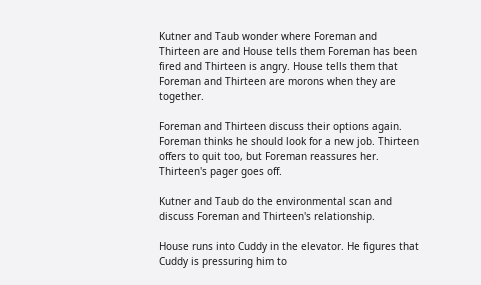Kutner and Taub wonder where Foreman and Thirteen are and House tells them Foreman has been fired and Thirteen is angry. House tells them that Foreman and Thirteen are morons when they are together.

Foreman and Thirteen discuss their options again. Foreman thinks he should look for a new job. Thirteen offers to quit too, but Foreman reassures her. Thirteen's pager goes off.

Kutner and Taub do the environmental scan and discuss Foreman and Thirteen's relationship.

House runs into Cuddy in the elevator. He figures that Cuddy is pressuring him to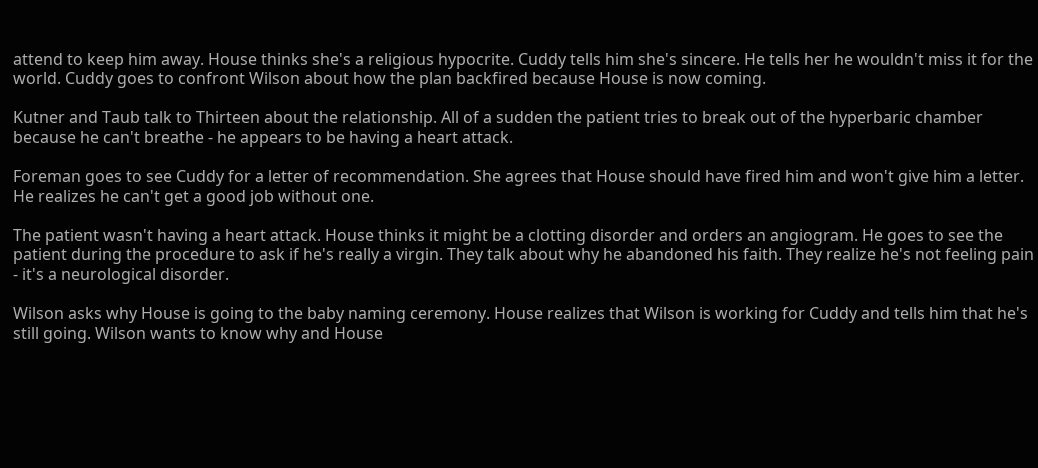attend to keep him away. House thinks she's a religious hypocrite. Cuddy tells him she's sincere. He tells her he wouldn't miss it for the world. Cuddy goes to confront Wilson about how the plan backfired because House is now coming.

Kutner and Taub talk to Thirteen about the relationship. All of a sudden the patient tries to break out of the hyperbaric chamber because he can't breathe - he appears to be having a heart attack.

Foreman goes to see Cuddy for a letter of recommendation. She agrees that House should have fired him and won't give him a letter. He realizes he can't get a good job without one.

The patient wasn't having a heart attack. House thinks it might be a clotting disorder and orders an angiogram. He goes to see the patient during the procedure to ask if he's really a virgin. They talk about why he abandoned his faith. They realize he's not feeling pain - it's a neurological disorder.

Wilson asks why House is going to the baby naming ceremony. House realizes that Wilson is working for Cuddy and tells him that he's still going. Wilson wants to know why and House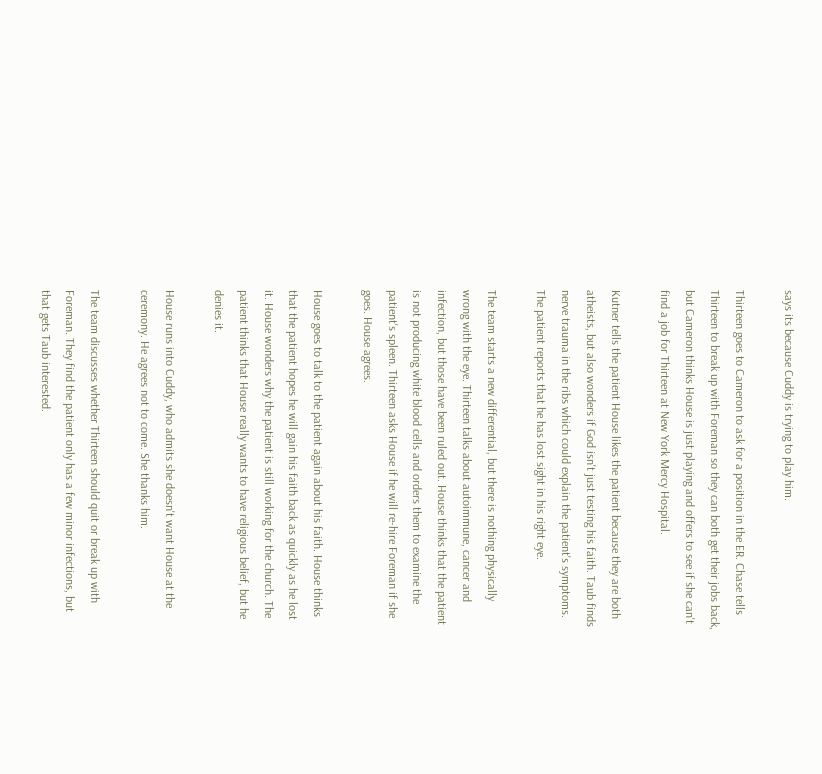says its because Cuddy is trying to play him.

Thirteen goes to Cameron to ask for a position in the ER. Chase tells Thirteen to break up with Foreman so they can both get their jobs back, but Cameron thinks House is just playing and offers to see if she can't find a job for Thirteen at New York Mercy Hospital.

Kutner tells the patient House likes the patient because they are both atheists, but also wonders if God isn't just testing his faith. Taub finds nerve trauma in the ribs which could explain the patient's symptoms. The patient reports that he has lost sight in his right eye.

The team starts a new differential, but there is nothing physically wrong with the eye. Thirteen talks about autoimmune, cancer and infection, but those have been ruled out. House thinks that the patient is not producing white blood cells and orders them to examine the patient's spleen. Thirteen asks House if he will re-hire Foreman if she goes. House agrees.

House goes to talk to the patient again about his faith. House thinks that the patient hopes he will gain his faith back as quickly as he lost it. House wonders why the patient is still working for the church. The patient thinks that House really wants to have religious belief, but he denies it.

House runs into Cuddy, who admits she doesn't want House at the ceremony. He agrees not to come. She thanks him.

The team discusses whether Thirteen should quit or break up with Foreman. They find the patient only has a few minor infections, but that gets Taub interested.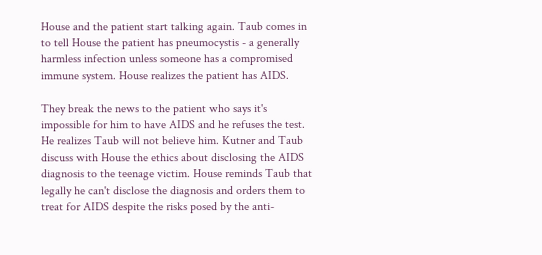House and the patient start talking again. Taub comes in to tell House the patient has pneumocystis - a generally harmless infection unless someone has a compromised immune system. House realizes the patient has AIDS.

They break the news to the patient who says it's impossible for him to have AIDS and he refuses the test. He realizes Taub will not believe him. Kutner and Taub discuss with House the ethics about disclosing the AIDS diagnosis to the teenage victim. House reminds Taub that legally he can't disclose the diagnosis and orders them to treat for AIDS despite the risks posed by the anti-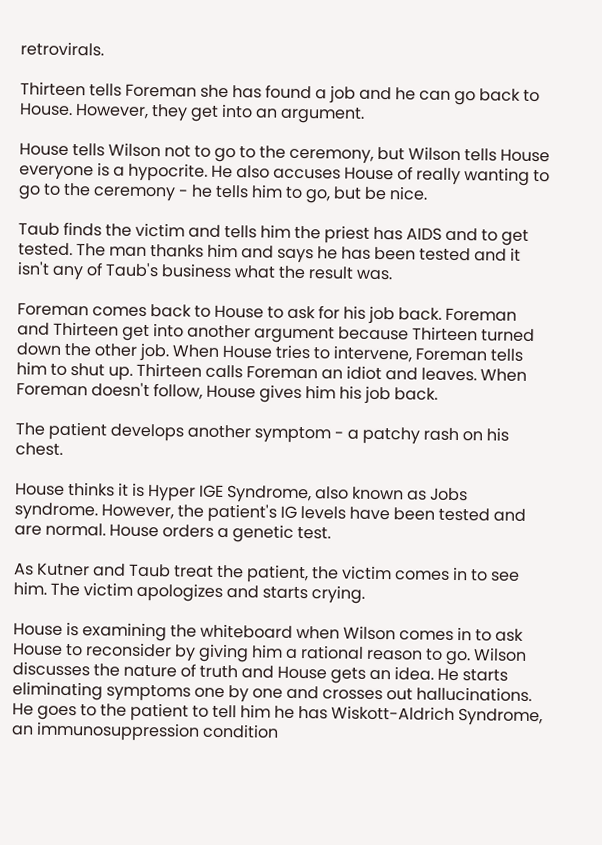retrovirals.

Thirteen tells Foreman she has found a job and he can go back to House. However, they get into an argument.

House tells Wilson not to go to the ceremony, but Wilson tells House everyone is a hypocrite. He also accuses House of really wanting to go to the ceremony - he tells him to go, but be nice.

Taub finds the victim and tells him the priest has AIDS and to get tested. The man thanks him and says he has been tested and it isn't any of Taub's business what the result was.

Foreman comes back to House to ask for his job back. Foreman and Thirteen get into another argument because Thirteen turned down the other job. When House tries to intervene, Foreman tells him to shut up. Thirteen calls Foreman an idiot and leaves. When Foreman doesn't follow, House gives him his job back.

The patient develops another symptom - a patchy rash on his chest.

House thinks it is Hyper IGE Syndrome, also known as Jobs syndrome. However, the patient's IG levels have been tested and are normal. House orders a genetic test.

As Kutner and Taub treat the patient, the victim comes in to see him. The victim apologizes and starts crying.

House is examining the whiteboard when Wilson comes in to ask House to reconsider by giving him a rational reason to go. Wilson discusses the nature of truth and House gets an idea. He starts eliminating symptoms one by one and crosses out hallucinations. He goes to the patient to tell him he has Wiskott-Aldrich Syndrome, an immunosuppression condition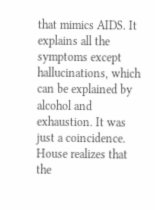that mimics AIDS. It explains all the symptoms except hallucinations, which can be explained by alcohol and exhaustion. It was just a coincidence. House realizes that the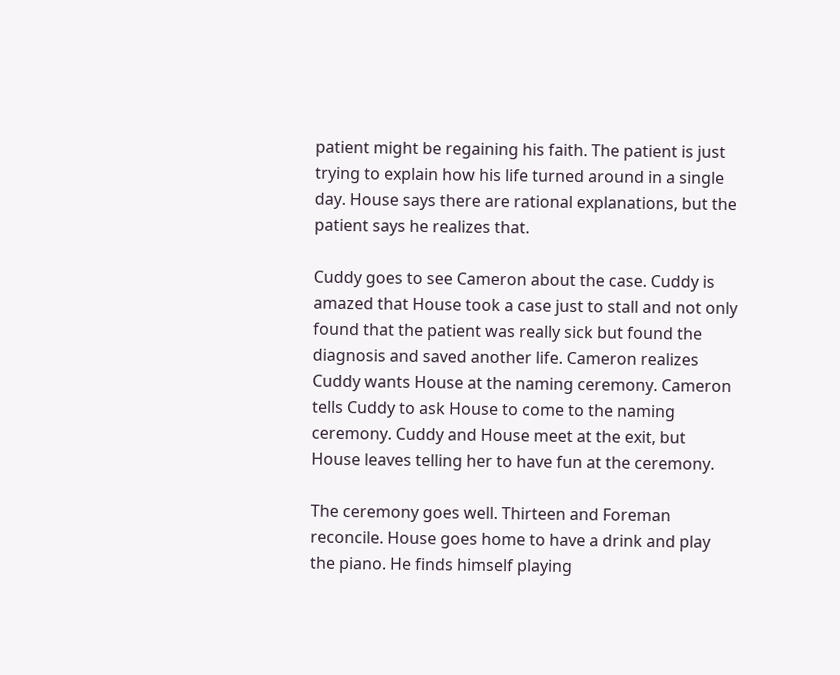patient might be regaining his faith. The patient is just trying to explain how his life turned around in a single day. House says there are rational explanations, but the patient says he realizes that.

Cuddy goes to see Cameron about the case. Cuddy is amazed that House took a case just to stall and not only found that the patient was really sick but found the diagnosis and saved another life. Cameron realizes Cuddy wants House at the naming ceremony. Cameron tells Cuddy to ask House to come to the naming ceremony. Cuddy and House meet at the exit, but House leaves telling her to have fun at the ceremony.

The ceremony goes well. Thirteen and Foreman reconcile. House goes home to have a drink and play the piano. He finds himself playing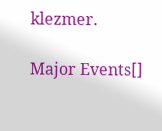klezmer.

Major Events[]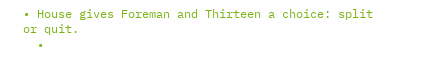• House gives Foreman and Thirteen a choice: split or quit.
  •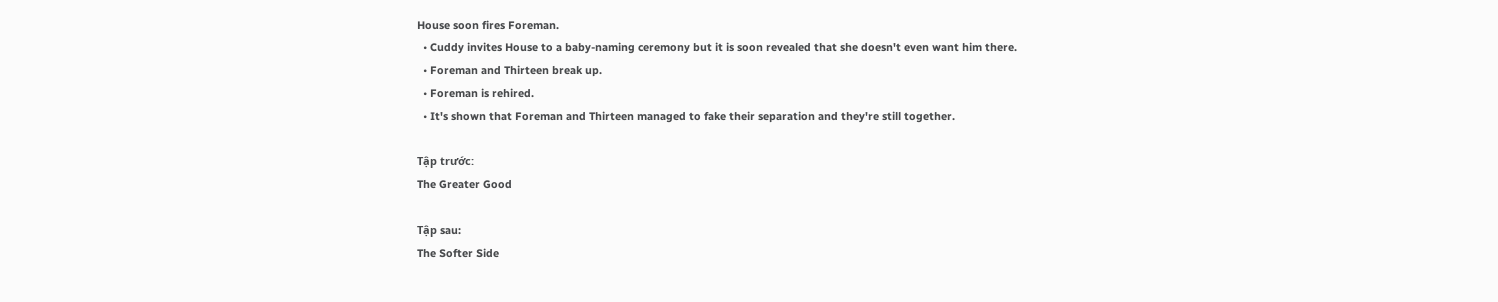House soon fires Foreman.
  • Cuddy invites House to a baby-naming ceremony but it is soon revealed that she doesn't even want him there.
  • Foreman and Thirteen break up.
  • Foreman is rehired.
  • It's shown that Foreman and Thirteen managed to fake their separation and they're still together.

Tập trước:
The Greater Good

Tập sau:
The Softer Side